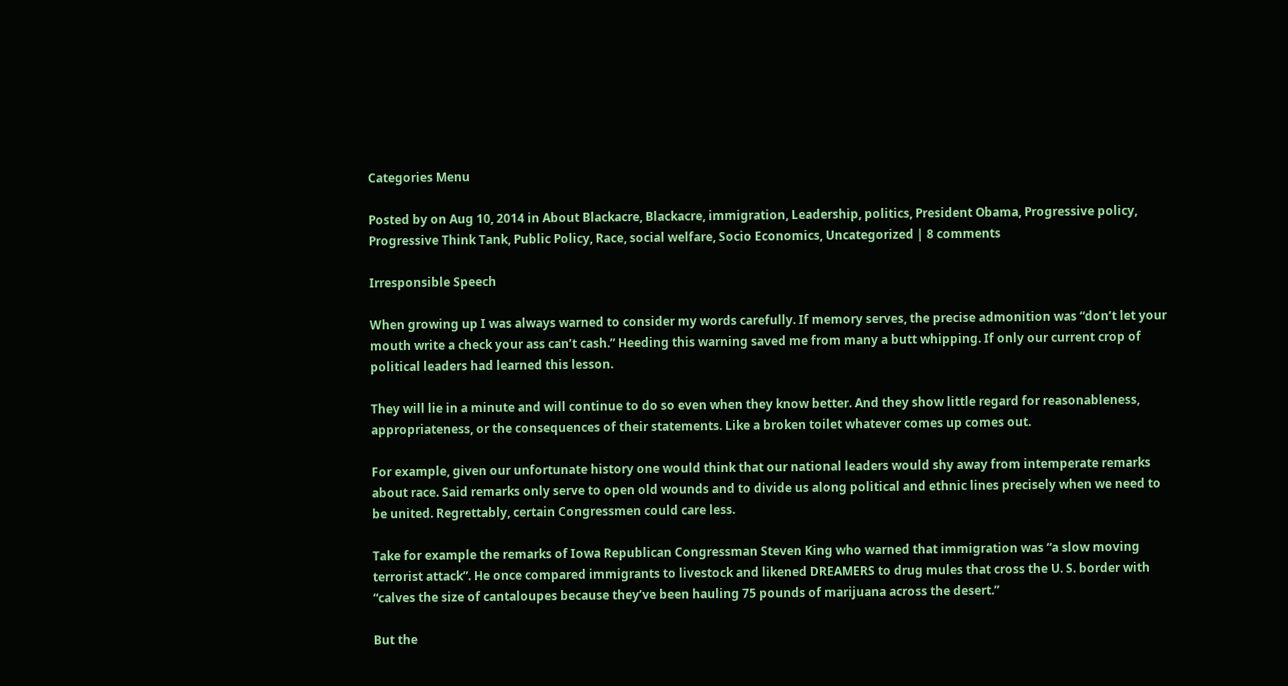Categories Menu

Posted by on Aug 10, 2014 in About Blackacre, Blackacre, immigration, Leadership, politics, President Obama, Progressive policy, Progressive Think Tank, Public Policy, Race, social welfare, Socio Economics, Uncategorized | 8 comments

Irresponsible Speech

When growing up I was always warned to consider my words carefully. If memory serves, the precise admonition was “don’t let your mouth write a check your ass can’t cash.” Heeding this warning saved me from many a butt whipping. If only our current crop of political leaders had learned this lesson.

They will lie in a minute and will continue to do so even when they know better. And they show little regard for reasonableness, appropriateness, or the consequences of their statements. Like a broken toilet whatever comes up comes out.

For example, given our unfortunate history one would think that our national leaders would shy away from intemperate remarks about race. Said remarks only serve to open old wounds and to divide us along political and ethnic lines precisely when we need to be united. Regrettably, certain Congressmen could care less.

Take for example the remarks of Iowa Republican Congressman Steven King who warned that immigration was “a slow moving terrorist attack”. He once compared immigrants to livestock and likened DREAMERS to drug mules that cross the U. S. border with “calves the size of cantaloupes because they’ve been hauling 75 pounds of marijuana across the desert.”

But the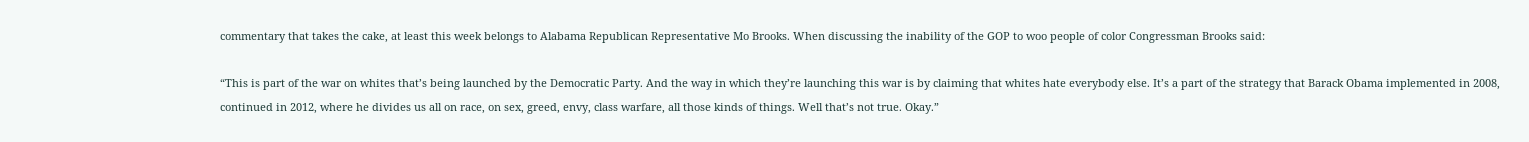commentary that takes the cake, at least this week belongs to Alabama Republican Representative Mo Brooks. When discussing the inability of the GOP to woo people of color Congressman Brooks said:

“This is part of the war on whites that’s being launched by the Democratic Party. And the way in which they’re launching this war is by claiming that whites hate everybody else. It’s a part of the strategy that Barack Obama implemented in 2008, continued in 2012, where he divides us all on race, on sex, greed, envy, class warfare, all those kinds of things. Well that’s not true. Okay.”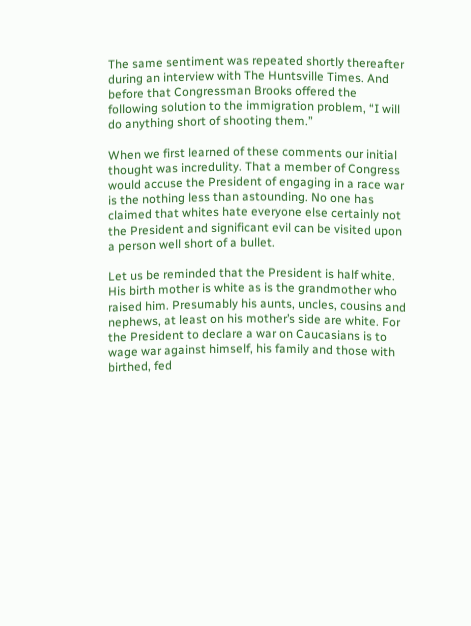The same sentiment was repeated shortly thereafter during an interview with The Huntsville Times. And before that Congressman Brooks offered the following solution to the immigration problem, “I will do anything short of shooting them.”

When we first learned of these comments our initial thought was incredulity. That a member of Congress would accuse the President of engaging in a race war is the nothing less than astounding. No one has claimed that whites hate everyone else certainly not the President and significant evil can be visited upon a person well short of a bullet.

Let us be reminded that the President is half white. His birth mother is white as is the grandmother who raised him. Presumably his aunts, uncles, cousins and nephews, at least on his mother’s side are white. For the President to declare a war on Caucasians is to wage war against himself, his family and those with birthed, fed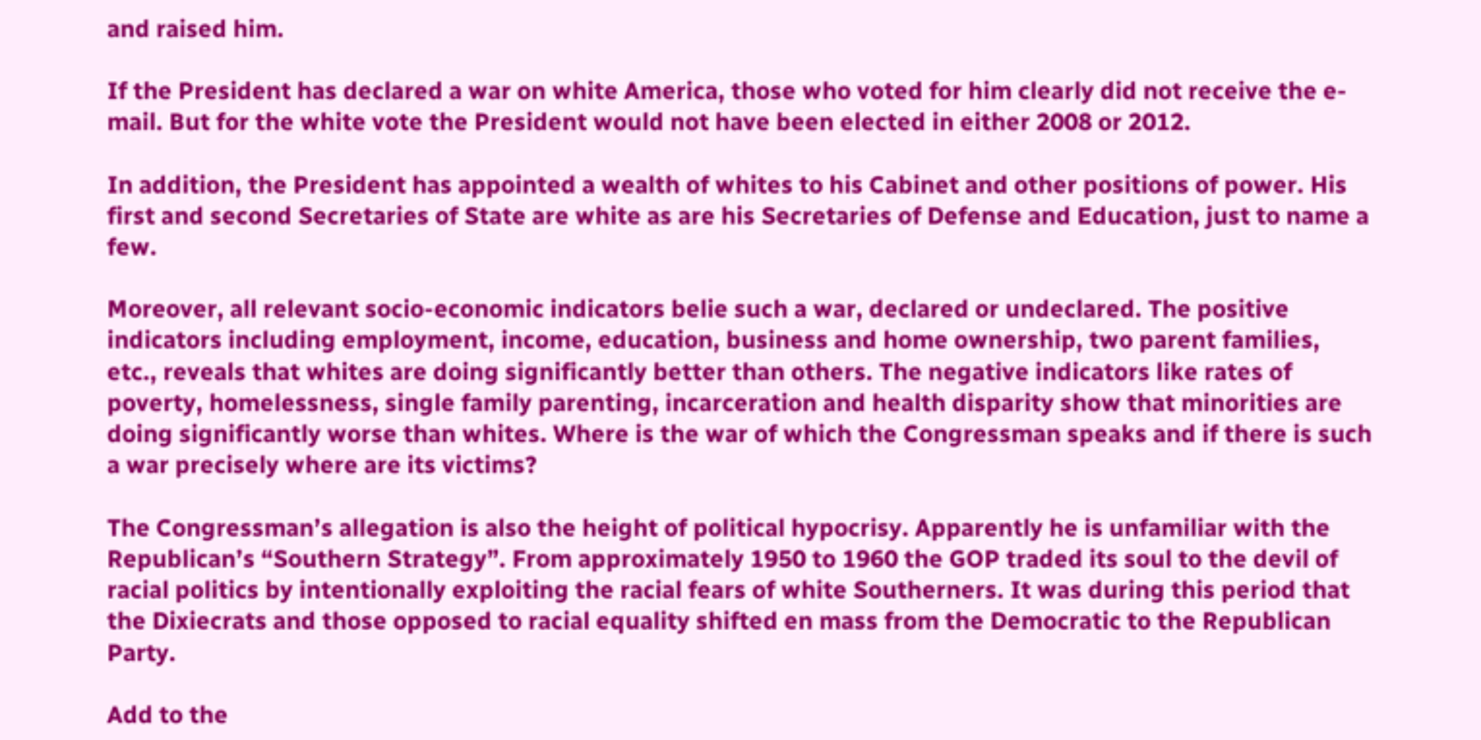and raised him.

If the President has declared a war on white America, those who voted for him clearly did not receive the e-mail. But for the white vote the President would not have been elected in either 2008 or 2012.

In addition, the President has appointed a wealth of whites to his Cabinet and other positions of power. His first and second Secretaries of State are white as are his Secretaries of Defense and Education, just to name a few.

Moreover, all relevant socio-economic indicators belie such a war, declared or undeclared. The positive indicators including employment, income, education, business and home ownership, two parent families, etc., reveals that whites are doing significantly better than others. The negative indicators like rates of poverty, homelessness, single family parenting, incarceration and health disparity show that minorities are doing significantly worse than whites. Where is the war of which the Congressman speaks and if there is such a war precisely where are its victims?

The Congressman’s allegation is also the height of political hypocrisy. Apparently he is unfamiliar with the Republican’s “Southern Strategy”. From approximately 1950 to 1960 the GOP traded its soul to the devil of racial politics by intentionally exploiting the racial fears of white Southerners. It was during this period that the Dixiecrats and those opposed to racial equality shifted en mass from the Democratic to the Republican Party.

Add to the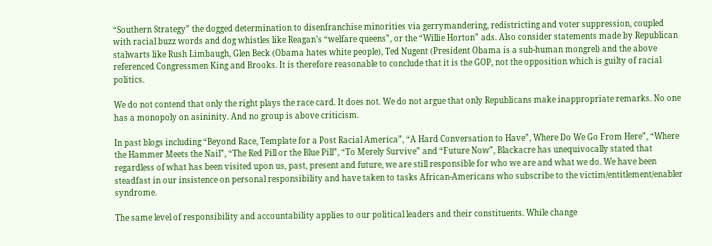“Southern Strategy” the dogged determination to disenfranchise minorities via gerrymandering, redistricting and voter suppression, coupled with racial buzz words and dog whistles like Reagan’s “welfare queens”, or the “Willie Horton” ads. Also consider statements made by Republican stalwarts like Rush Limbaugh, Glen Beck (Obama hates white people), Ted Nugent (President Obama is a sub-human mongrel) and the above referenced Congressmen King and Brooks. It is therefore reasonable to conclude that it is the GOP, not the opposition which is guilty of racial politics.

We do not contend that only the right plays the race card. It does not. We do not argue that only Republicans make inappropriate remarks. No one has a monopoly on asininity. And no group is above criticism.

In past blogs including “Beyond Race, Template for a Post Racial America”, “A Hard Conversation to Have”, Where Do We Go From Here”, “Where the Hammer Meets the Nail”, “The Red Pill or the Blue Pill”, “To Merely Survive” and “Future Now”, Blackacre has unequivocally stated that regardless of what has been visited upon us, past, present and future, we are still responsible for who we are and what we do. We have been steadfast in our insistence on personal responsibility and have taken to tasks African-Americans who subscribe to the victim/entitlement/enabler syndrome.

The same level of responsibility and accountability applies to our political leaders and their constituents. While change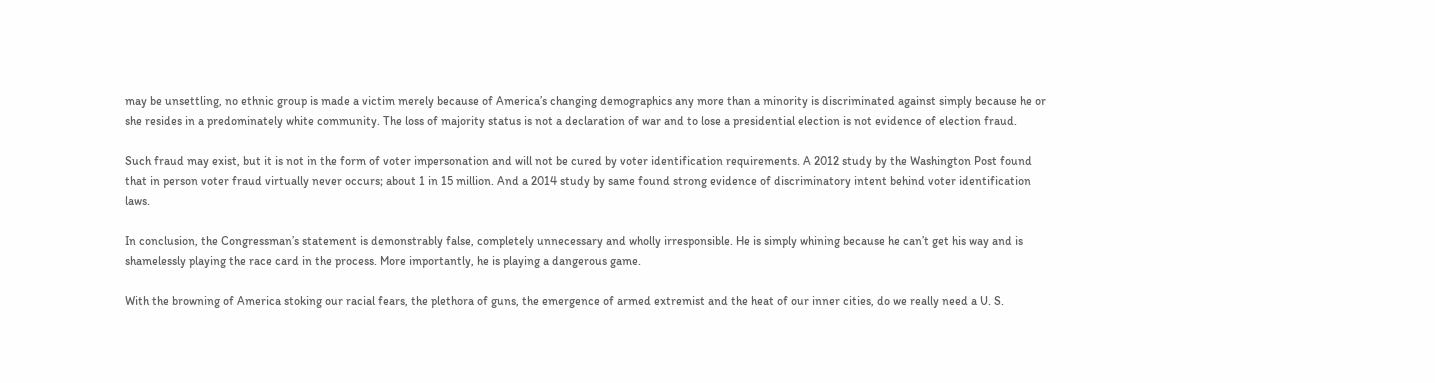may be unsettling, no ethnic group is made a victim merely because of America’s changing demographics any more than a minority is discriminated against simply because he or she resides in a predominately white community. The loss of majority status is not a declaration of war and to lose a presidential election is not evidence of election fraud.

Such fraud may exist, but it is not in the form of voter impersonation and will not be cured by voter identification requirements. A 2012 study by the Washington Post found that in person voter fraud virtually never occurs; about 1 in 15 million. And a 2014 study by same found strong evidence of discriminatory intent behind voter identification laws.

In conclusion, the Congressman’s statement is demonstrably false, completely unnecessary and wholly irresponsible. He is simply whining because he can’t get his way and is shamelessly playing the race card in the process. More importantly, he is playing a dangerous game.

With the browning of America stoking our racial fears, the plethora of guns, the emergence of armed extremist and the heat of our inner cities, do we really need a U. S.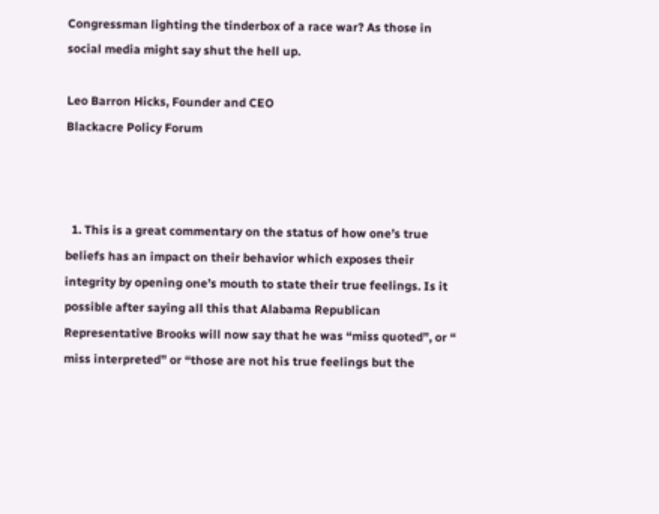Congressman lighting the tinderbox of a race war? As those in social media might say shut the hell up.

Leo Barron Hicks, Founder and CEO
Blackacre Policy Forum



  1. This is a great commentary on the status of how one’s true beliefs has an impact on their behavior which exposes their integrity by opening one’s mouth to state their true feelings. Is it possible after saying all this that Alabama Republican Representative Brooks will now say that he was “miss quoted”, or “ miss interpreted” or “those are not his true feelings but the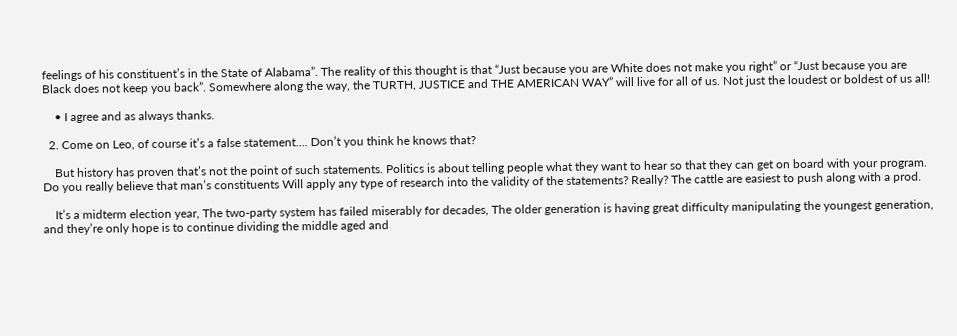feelings of his constituent’s in the State of Alabama”. The reality of this thought is that “Just because you are White does not make you right” or “Just because you are Black does not keep you back”. Somewhere along the way, the TURTH, JUSTICE and THE AMERICAN WAY” will live for all of us. Not just the loudest or boldest of us all!

    • I agree and as always thanks.

  2. Come on Leo, of course it’s a false statement…. Don’t you think he knows that?

    But history has proven that’s not the point of such statements. Politics is about telling people what they want to hear so that they can get on board with your program. Do you really believe that man’s constituents Will apply any type of research into the validity of the statements? Really? The cattle are easiest to push along with a prod.

    It’s a midterm election year, The two-party system has failed miserably for decades, The older generation is having great difficulty manipulating the youngest generation, and they’re only hope is to continue dividing the middle aged and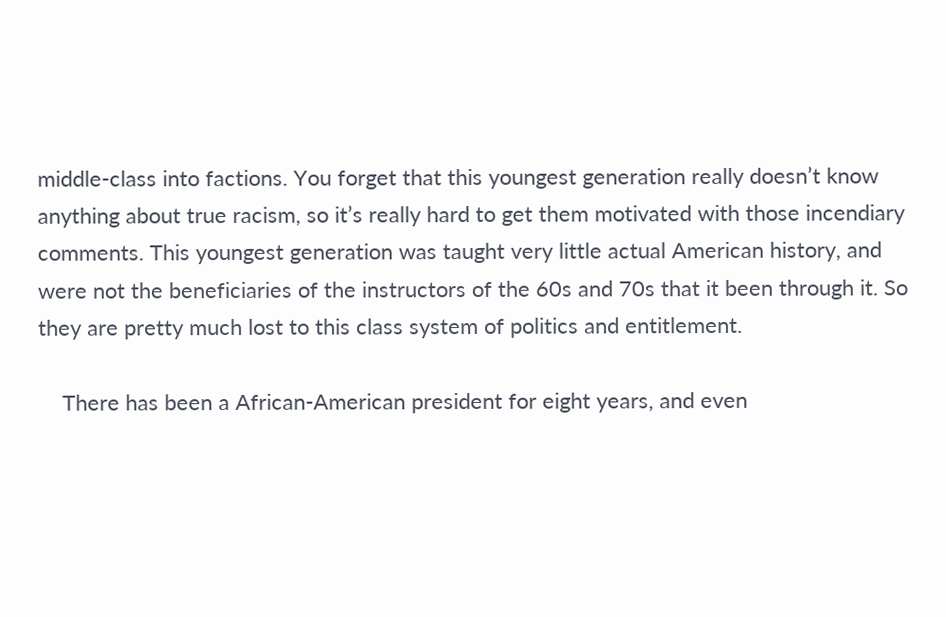middle-class into factions. You forget that this youngest generation really doesn’t know anything about true racism, so it’s really hard to get them motivated with those incendiary comments. This youngest generation was taught very little actual American history, and were not the beneficiaries of the instructors of the 60s and 70s that it been through it. So they are pretty much lost to this class system of politics and entitlement.

    There has been a African-American president for eight years, and even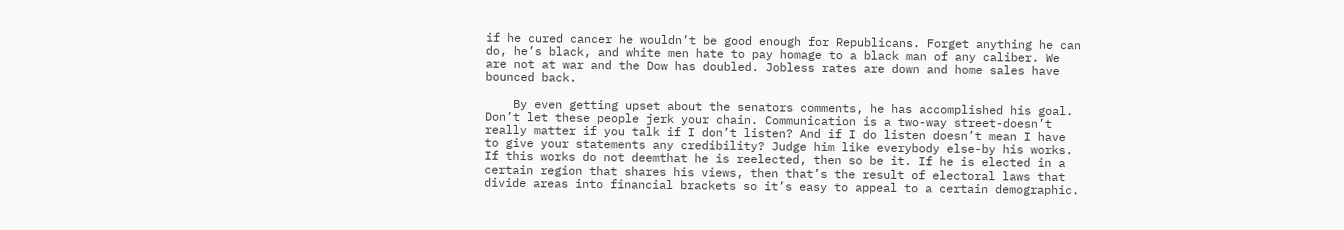if he cured cancer he wouldn’t be good enough for Republicans. Forget anything he can do, he’s black, and white men hate to pay homage to a black man of any caliber. We are not at war and the Dow has doubled. Jobless rates are down and home sales have bounced back.

    By even getting upset about the senators comments, he has accomplished his goal. Don’t let these people jerk your chain. Communication is a two-way street-doesn’t really matter if you talk if I don’t listen? And if I do listen doesn’t mean I have to give your statements any credibility? Judge him like everybody else-by his works. If this works do not deemthat he is reelected, then so be it. If he is elected in a certain region that shares his views, then that’s the result of electoral laws that divide areas into financial brackets so it’s easy to appeal to a certain demographic.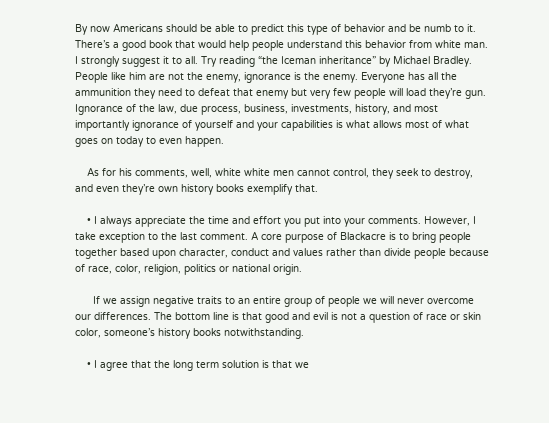By now Americans should be able to predict this type of behavior and be numb to it. There’s a good book that would help people understand this behavior from white man. I strongly suggest it to all. Try reading “the Iceman inheritance” by Michael Bradley. People like him are not the enemy, ignorance is the enemy. Everyone has all the ammunition they need to defeat that enemy but very few people will load they’re gun. Ignorance of the law, due process, business, investments, history, and most importantly ignorance of yourself and your capabilities is what allows most of what goes on today to even happen.

    As for his comments, well, white white men cannot control, they seek to destroy, and even they’re own history books exemplify that.

    • I always appreciate the time and effort you put into your comments. However, I take exception to the last comment. A core purpose of Blackacre is to bring people together based upon character, conduct and values rather than divide people because of race, color, religion, politics or national origin.

      If we assign negative traits to an entire group of people we will never overcome our differences. The bottom line is that good and evil is not a question of race or skin color, someone’s history books notwithstanding.

    • I agree that the long term solution is that we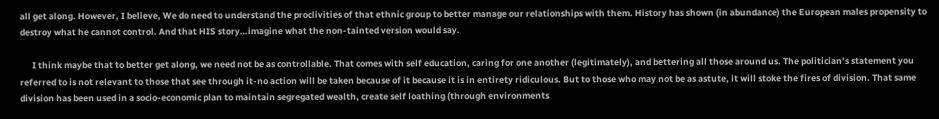all get along. However, I believe, We do need to understand the proclivities of that ethnic group to better manage our relationships with them. History has shown (in abundance) the European males propensity to destroy what he cannot control. And that HIS story…imagine what the non-tainted version would say.

      I think maybe that to better get along, we need not be as controllable. That comes with self education, caring for one another (legitimately), and bettering all those around us. The politician’s statement you referred to is not relevant to those that see through it-no action will be taken because of it because it is in entirety ridiculous. But to those who may not be as astute, it will stoke the fires of division. That same division has been used in a socio-economic plan to maintain segregated wealth, create self loathing (through environments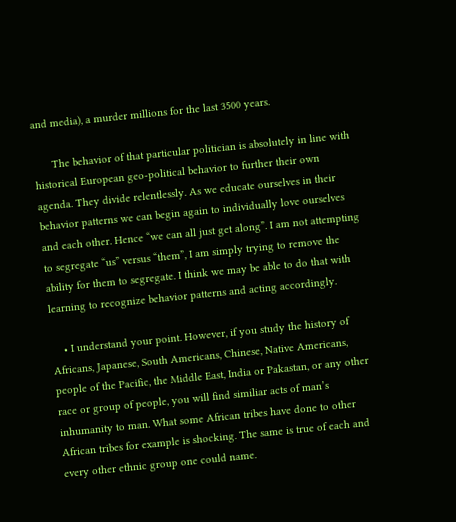and media), a murder millions for the last 3500 years.

      The behavior of that particular politician is absolutely in line with historical European geo-political behavior to further their own agenda. They divide relentlessly. As we educate ourselves in their behavior patterns we can begin again to individually love ourselves and each other. Hence “we can all just get along”. I am not attempting to segregate “us” versus “them”, I am simply trying to remove the ability for them to segregate. I think we may be able to do that with learning to recognize behavior patterns and acting accordingly.

    • I understand your point. However, if you study the history of Africans, Japanese, South Americans, Chinese, Native Americans, people of the Pacific, the Middle East, India or Pakastan, or any other race or group of people, you will find similiar acts of man’s inhumanity to man. What some African tribes have done to other African tribes for example is shocking. The same is true of each and every other ethnic group one could name.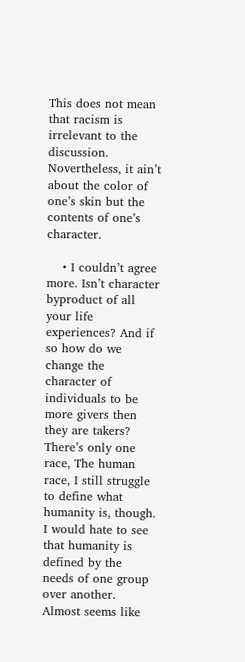This does not mean that racism is irrelevant to the discussion. Novertheless, it ain’t about the color of one’s skin but the contents of one’s character.

    • I couldn’t agree more. Isn’t character byproduct of all your life experiences? And if so how do we change the character of individuals to be more givers then they are takers? There’s only one race, The human race, I still struggle to define what humanity is, though. I would hate to see that humanity is defined by the needs of one group over another. Almost seems like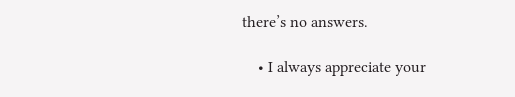there’s no answers.

    • I always appreciate your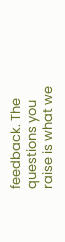feedback. The questions you raise is what we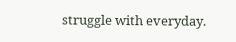struggle with everyday.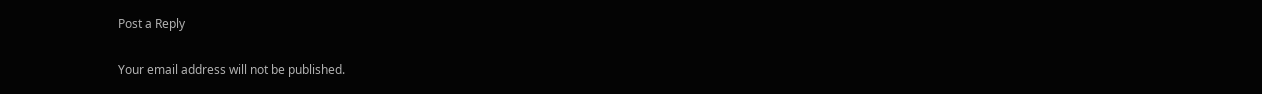Post a Reply

Your email address will not be published.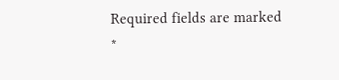Required fields are marked *